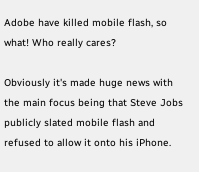Adobe have killed mobile flash, so what! Who really cares?

Obviously it's made huge news with the main focus being that Steve Jobs publicly slated mobile flash and refused to allow it onto his iPhone.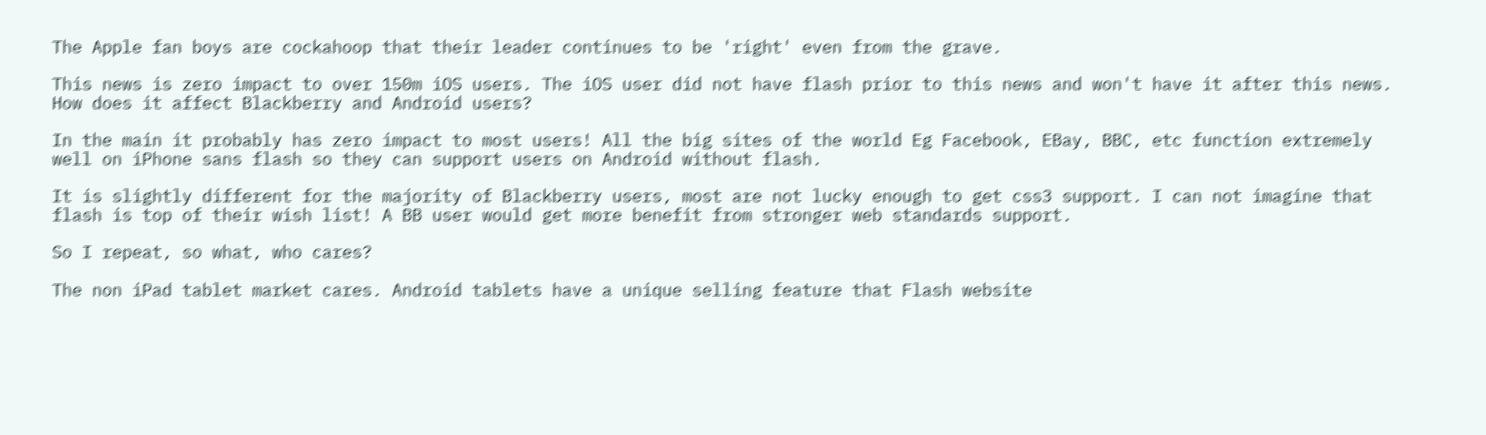The Apple fan boys are cockahoop that their leader continues to be 'right' even from the grave.

This news is zero impact to over 150m iOS users. The iOS user did not have flash prior to this news and won't have it after this news. How does it affect Blackberry and Android users?

In the main it probably has zero impact to most users! All the big sites of the world Eg Facebook, EBay, BBC, etc function extremely well on iPhone sans flash so they can support users on Android without flash.

It is slightly different for the majority of Blackberry users, most are not lucky enough to get css3 support. I can not imagine that flash is top of their wish list! A BB user would get more benefit from stronger web standards support.

So I repeat, so what, who cares?

The non iPad tablet market cares. Android tablets have a unique selling feature that Flash website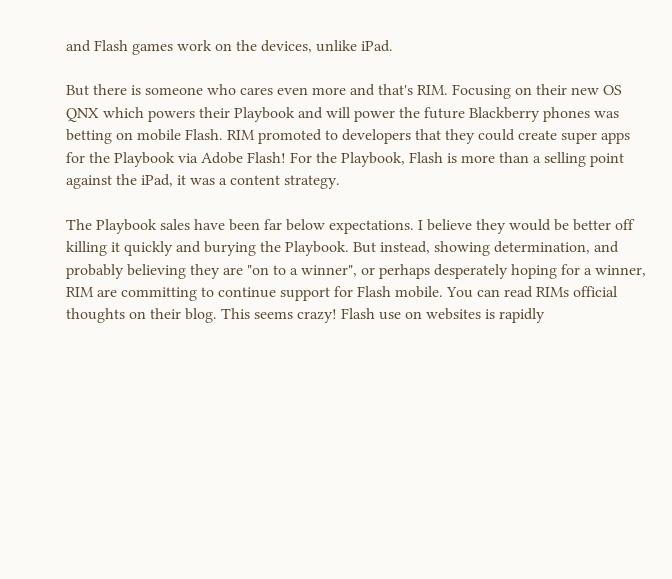and Flash games work on the devices, unlike iPad.

But there is someone who cares even more and that's RIM. Focusing on their new OS QNX which powers their Playbook and will power the future Blackberry phones was betting on mobile Flash. RIM promoted to developers that they could create super apps for the Playbook via Adobe Flash! For the Playbook, Flash is more than a selling point against the iPad, it was a content strategy.

The Playbook sales have been far below expectations. I believe they would be better off killing it quickly and burying the Playbook. But instead, showing determination, and probably believing they are "on to a winner", or perhaps desperately hoping for a winner, RIM are committing to continue support for Flash mobile. You can read RIMs official thoughts on their blog. This seems crazy! Flash use on websites is rapidly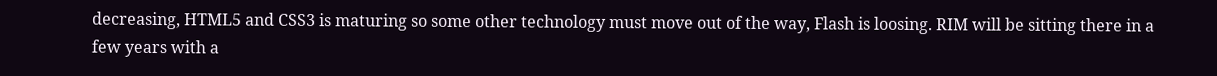decreasing, HTML5 and CSS3 is maturing so some other technology must move out of the way, Flash is loosing. RIM will be sitting there in a few years with a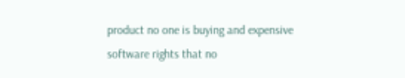product no one is buying and expensive software rights that no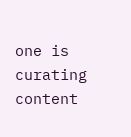one is curating content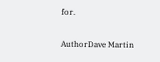for.

AuthorDave Martin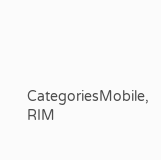CategoriesMobile, RIM